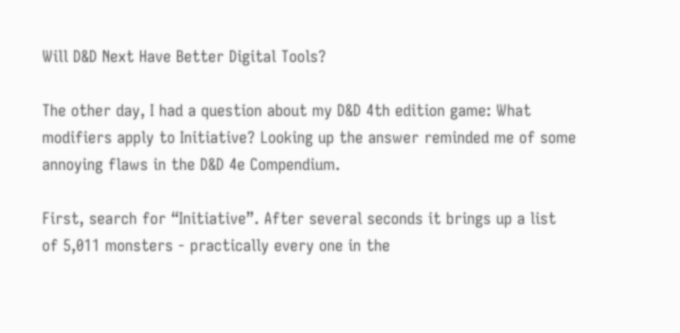Will D&D Next Have Better Digital Tools?

The other day, I had a question about my D&D 4th edition game: What modifiers apply to Initiative? Looking up the answer reminded me of some annoying flaws in the D&D 4e Compendium.

First, search for “Initiative”. After several seconds it brings up a list of 5,011 monsters - practically every one in the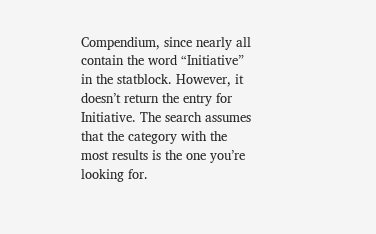Compendium, since nearly all contain the word “Initiative” in the statblock. However, it doesn’t return the entry for Initiative. The search assumes that the category with the most results is the one you’re looking for.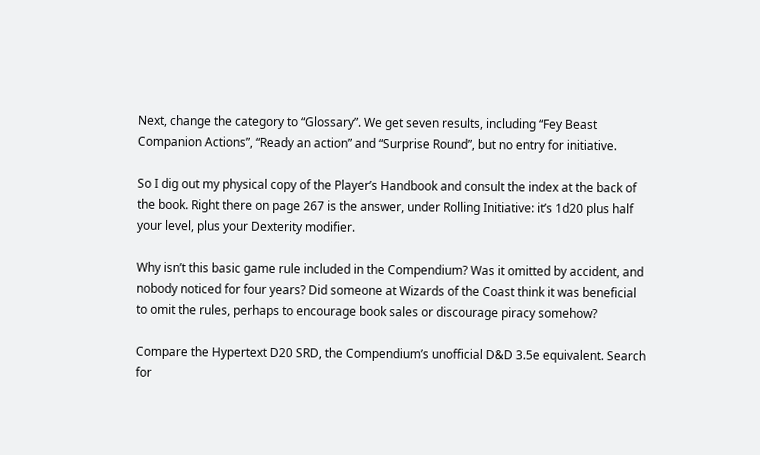Next, change the category to “Glossary”. We get seven results, including “Fey Beast Companion Actions”, “Ready an action” and “Surprise Round”, but no entry for initiative.

So I dig out my physical copy of the Player’s Handbook and consult the index at the back of the book. Right there on page 267 is the answer, under Rolling Initiative: it’s 1d20 plus half your level, plus your Dexterity modifier.

Why isn’t this basic game rule included in the Compendium? Was it omitted by accident, and nobody noticed for four years? Did someone at Wizards of the Coast think it was beneficial to omit the rules, perhaps to encourage book sales or discourage piracy somehow?

Compare the Hypertext D20 SRD, the Compendium’s unofficial D&D 3.5e equivalent. Search for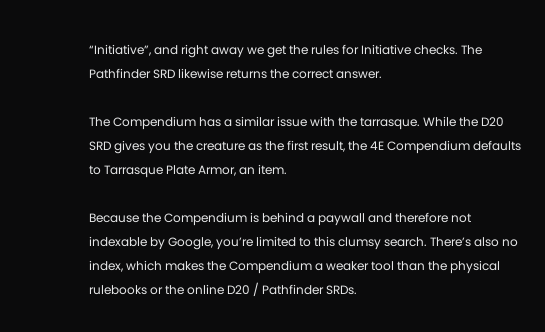“Initiative”, and right away we get the rules for Initiative checks. The Pathfinder SRD likewise returns the correct answer.

The Compendium has a similar issue with the tarrasque. While the D20 SRD gives you the creature as the first result, the 4E Compendium defaults to Tarrasque Plate Armor, an item.

Because the Compendium is behind a paywall and therefore not indexable by Google, you’re limited to this clumsy search. There’s also no index, which makes the Compendium a weaker tool than the physical rulebooks or the online D20 / Pathfinder SRDs.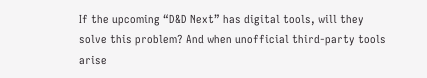If the upcoming “D&D Next” has digital tools, will they solve this problem? And when unofficial third-party tools arise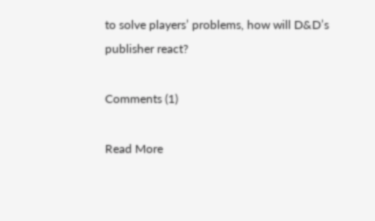to solve players’ problems, how will D&D’s publisher react?

Comments (1)

Read More